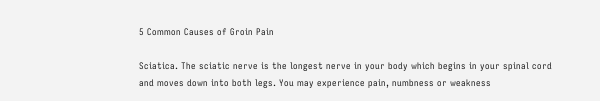5 Common Causes of Groin Pain

Sciatica. The sciatic nerve is the longest nerve in your body which begins in your spinal cord and moves down into both legs. You may experience pain, numbness or weakness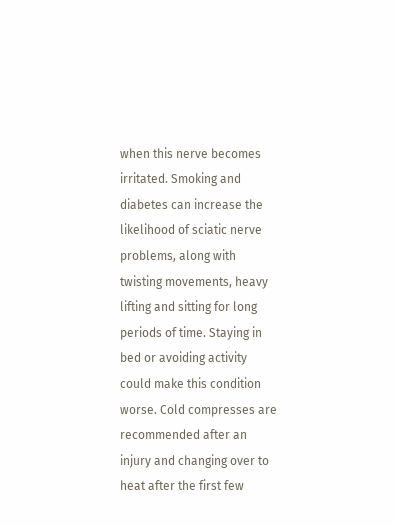when this nerve becomes irritated. Smoking and diabetes can increase the likelihood of sciatic nerve problems, along with twisting movements, heavy lifting and sitting for long periods of time. Staying in bed or avoiding activity could make this condition worse. Cold compresses are recommended after an injury and changing over to heat after the first few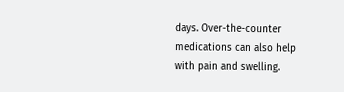days. Over-the-counter medications can also help with pain and swelling.